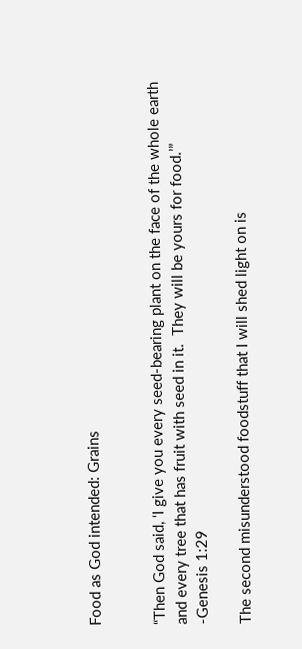Food as God intended: Grains


“Then God said, ‘I give you every seed-bearing plant on the face of the whole earth and every tree that has fruit with seed in it.  They will be yours for food.’”
-Genesis 1:29

The second misunderstood foodstuff that I will shed light on is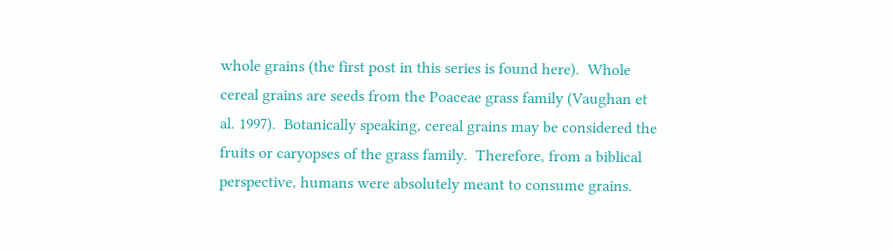whole grains (the first post in this series is found here).  Whole cereal grains are seeds from the Poaceae grass family (Vaughan et al. 1997).  Botanically speaking, cereal grains may be considered the fruits or caryopses of the grass family.  Therefore, from a biblical perspective, humans were absolutely meant to consume grains.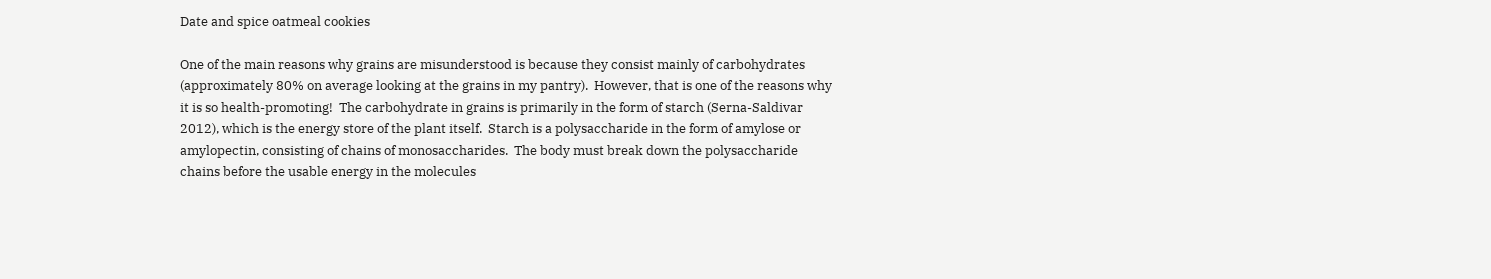Date and spice oatmeal cookies

One of the main reasons why grains are misunderstood is because they consist mainly of carbohydrates (approximately 80% on average looking at the grains in my pantry).  However, that is one of the reasons why it is so health-promoting!  The carbohydrate in grains is primarily in the form of starch (Serna-Saldivar 2012), which is the energy store of the plant itself.  Starch is a polysaccharide in the form of amylose or amylopectin, consisting of chains of monosaccharides.  The body must break down the polysaccharide chains before the usable energy in the molecules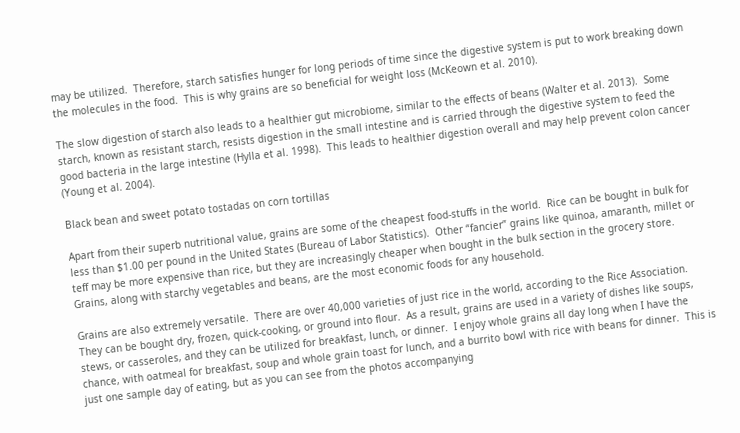may be utilized.  Therefore, starch satisfies hunger for long periods of time since the digestive system is put to work breaking down the molecules in the food.  This is why grains are so beneficial for weight loss (McKeown et al. 2010).

The slow digestion of starch also leads to a healthier gut microbiome, similar to the effects of beans (Walter et al. 2013).  Some starch, known as resistant starch, resists digestion in the small intestine and is carried through the digestive system to feed the good bacteria in the large intestine (Hylla et al. 1998).  This leads to healthier digestion overall and may help prevent colon cancer (Young et al. 2004).

Black bean and sweet potato tostadas on corn tortillas

Apart from their superb nutritional value, grains are some of the cheapest food-stuffs in the world.  Rice can be bought in bulk for less than $1.00 per pound in the United States (Bureau of Labor Statistics).  Other “fancier” grains like quinoa, amaranth, millet or teff may be more expensive than rice, but they are increasingly cheaper when bought in the bulk section in the grocery store.  Grains, along with starchy vegetables and beans, are the most economic foods for any household.

Grains are also extremely versatile.  There are over 40,000 varieties of just rice in the world, according to the Rice Association.  They can be bought dry, frozen, quick-cooking, or ground into flour.  As a result, grains are used in a variety of dishes like soups, stews, or casseroles, and they can be utilized for breakfast, lunch, or dinner.  I enjoy whole grains all day long when I have the chance, with oatmeal for breakfast, soup and whole grain toast for lunch, and a burrito bowl with rice with beans for dinner.  This is just one sample day of eating, but as you can see from the photos accompanying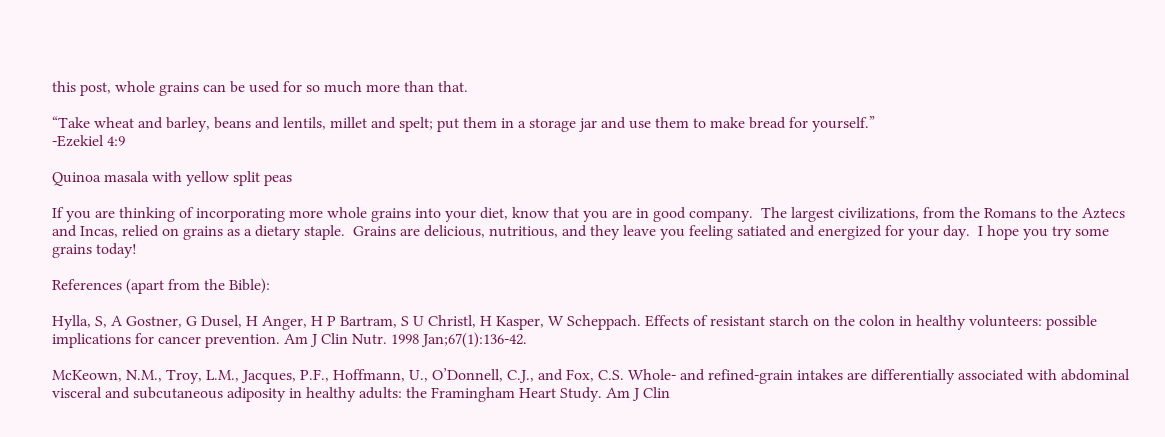this post, whole grains can be used for so much more than that.

“Take wheat and barley, beans and lentils, millet and spelt; put them in a storage jar and use them to make bread for yourself.”
-Ezekiel 4:9

Quinoa masala with yellow split peas

If you are thinking of incorporating more whole grains into your diet, know that you are in good company.  The largest civilizations, from the Romans to the Aztecs and Incas, relied on grains as a dietary staple.  Grains are delicious, nutritious, and they leave you feeling satiated and energized for your day.  I hope you try some grains today!

References (apart from the Bible):

Hylla, S, A Gostner, G Dusel, H Anger, H P Bartram, S U Christl, H Kasper, W Scheppach. Effects of resistant starch on the colon in healthy volunteers: possible implications for cancer prevention. Am J Clin Nutr. 1998 Jan;67(1):136-42.

McKeown, N.M., Troy, L.M., Jacques, P.F., Hoffmann, U., O’Donnell, C.J., and Fox, C.S. Whole- and refined-grain intakes are differentially associated with abdominal visceral and subcutaneous adiposity in healthy adults: the Framingham Heart Study. Am J Clin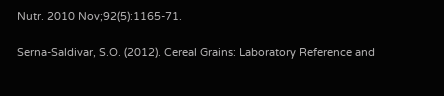Nutr. 2010 Nov;92(5):1165-71.

Serna-Saldivar, S.O. (2012). Cereal Grains: Laboratory Reference and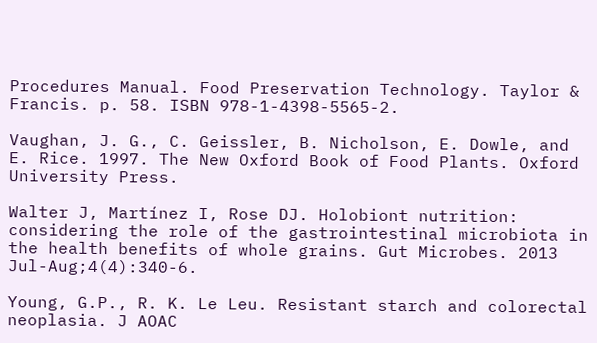Procedures Manual. Food Preservation Technology. Taylor & Francis. p. 58. ISBN 978-1-4398-5565-2.

Vaughan, J. G., C. Geissler, B. Nicholson, E. Dowle, and E. Rice. 1997. The New Oxford Book of Food Plants. Oxford University Press.

Walter J, Martínez I, Rose DJ. Holobiont nutrition: considering the role of the gastrointestinal microbiota in the health benefits of whole grains. Gut Microbes. 2013 Jul-Aug;4(4):340-6.

Young, G.P., R. K. Le Leu. Resistant starch and colorectal neoplasia. J AOAC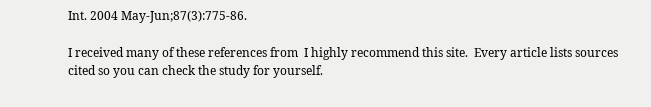Int. 2004 May-Jun;87(3):775-86.

I received many of these references from  I highly recommend this site.  Every article lists sources cited so you can check the study for yourself.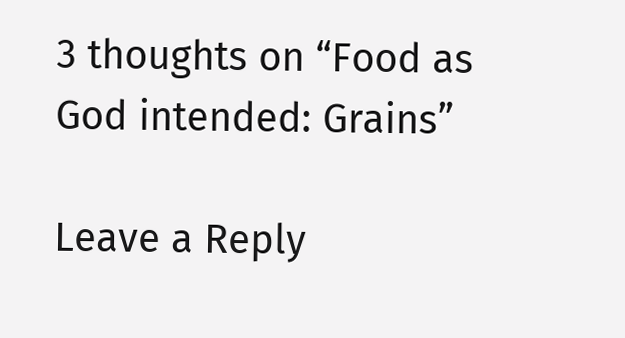3 thoughts on “Food as God intended: Grains”

Leave a Reply